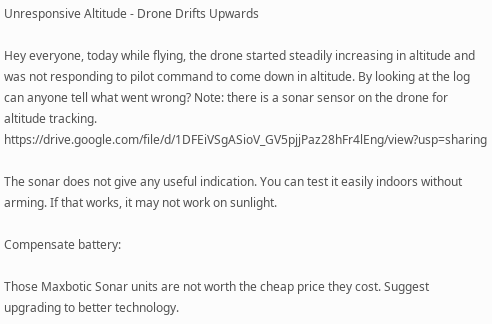Unresponsive Altitude - Drone Drifts Upwards

Hey everyone, today while flying, the drone started steadily increasing in altitude and was not responding to pilot command to come down in altitude. By looking at the log can anyone tell what went wrong? Note: there is a sonar sensor on the drone for altitude tracking. https://drive.google.com/file/d/1DFEiVSgASioV_GV5pjjPaz28hFr4lEng/view?usp=sharing

The sonar does not give any useful indication. You can test it easily indoors without arming. If that works, it may not work on sunlight.

Compensate battery:

Those Maxbotic Sonar units are not worth the cheap price they cost. Suggest upgrading to better technology.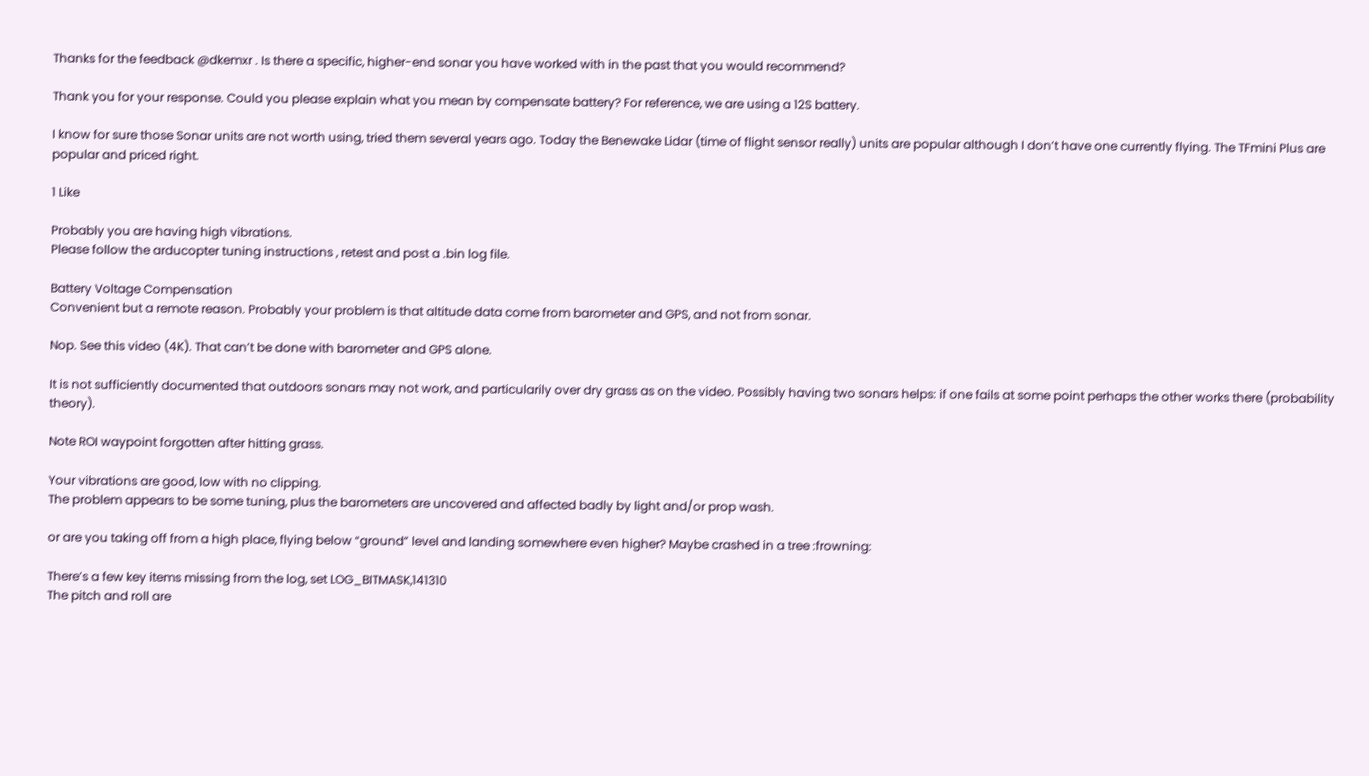Thanks for the feedback @dkemxr . Is there a specific, higher-end sonar you have worked with in the past that you would recommend?

Thank you for your response. Could you please explain what you mean by compensate battery? For reference, we are using a 12S battery.

I know for sure those Sonar units are not worth using, tried them several years ago. Today the Benewake Lidar (time of flight sensor really) units are popular although I don’t have one currently flying. The TFmini Plus are popular and priced right.

1 Like

Probably you are having high vibrations.
Please follow the arducopter tuning instructions , retest and post a .bin log file.

Battery Voltage Compensation
Convenient but a remote reason. Probably your problem is that altitude data come from barometer and GPS, and not from sonar.

Nop. See this video (4K). That can’t be done with barometer and GPS alone.

It is not sufficiently documented that outdoors sonars may not work, and particularily over dry grass as on the video. Possibly having two sonars helps: if one fails at some point perhaps the other works there (probability theory).

Note ROI waypoint forgotten after hitting grass.

Your vibrations are good, low with no clipping.
The problem appears to be some tuning, plus the barometers are uncovered and affected badly by light and/or prop wash.

or are you taking off from a high place, flying below “ground” level and landing somewhere even higher? Maybe crashed in a tree :frowning:

There’s a few key items missing from the log, set LOG_BITMASK,141310
The pitch and roll are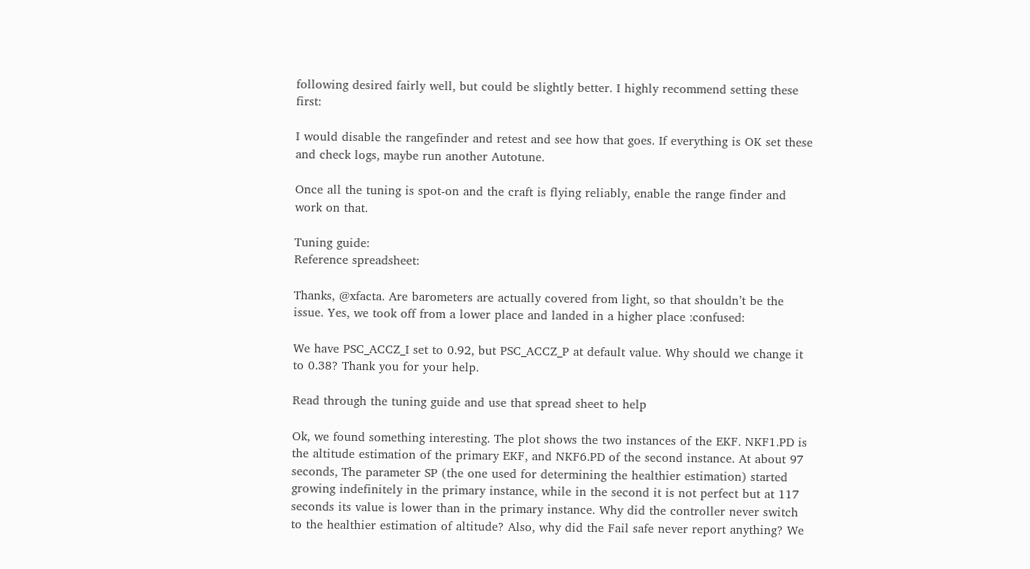following desired fairly well, but could be slightly better. I highly recommend setting these first:

I would disable the rangefinder and retest and see how that goes. If everything is OK set these and check logs, maybe run another Autotune.

Once all the tuning is spot-on and the craft is flying reliably, enable the range finder and work on that.

Tuning guide:
Reference spreadsheet:

Thanks, @xfacta. Are barometers are actually covered from light, so that shouldn’t be the issue. Yes, we took off from a lower place and landed in a higher place :confused:

We have PSC_ACCZ_I set to 0.92, but PSC_ACCZ_P at default value. Why should we change it to 0.38? Thank you for your help.

Read through the tuning guide and use that spread sheet to help

Ok, we found something interesting. The plot shows the two instances of the EKF. NKF1.PD is the altitude estimation of the primary EKF, and NKF6.PD of the second instance. At about 97 seconds, The parameter SP (the one used for determining the healthier estimation) started growing indefinitely in the primary instance, while in the second it is not perfect but at 117 seconds its value is lower than in the primary instance. Why did the controller never switch to the healthier estimation of altitude? Also, why did the Fail safe never report anything? We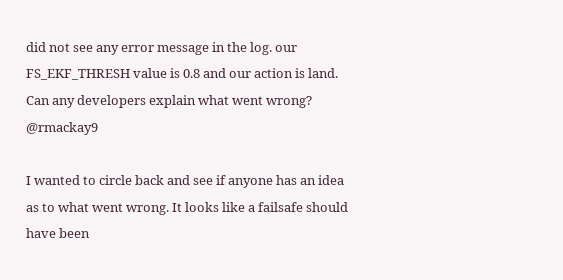did not see any error message in the log. our FS_EKF_THRESH value is 0.8 and our action is land. Can any developers explain what went wrong? @rmackay9

I wanted to circle back and see if anyone has an idea as to what went wrong. It looks like a failsafe should have been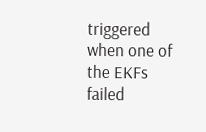triggered when one of the EKFs failed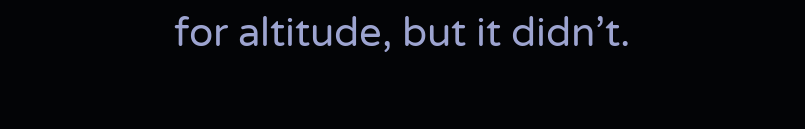for altitude, but it didn’t.